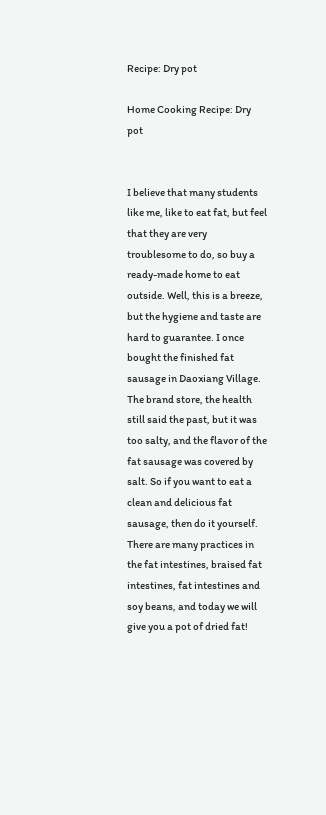Recipe: Dry pot

Home Cooking Recipe: Dry pot


I believe that many students like me, like to eat fat, but feel that they are very troublesome to do, so buy a ready-made home to eat outside. Well, this is a breeze, but the hygiene and taste are hard to guarantee. I once bought the finished fat sausage in Daoxiang Village. The brand store, the health still said the past, but it was too salty, and the flavor of the fat sausage was covered by salt. So if you want to eat a clean and delicious fat sausage, then do it yourself. There are many practices in the fat intestines, braised fat intestines, fat intestines and soy beans, and today we will give you a pot of dried fat!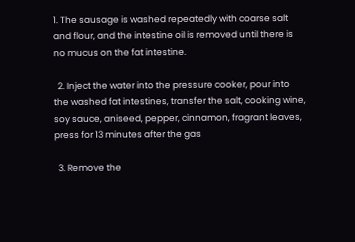1. The sausage is washed repeatedly with coarse salt and flour, and the intestine oil is removed until there is no mucus on the fat intestine.

  2. Inject the water into the pressure cooker, pour into the washed fat intestines, transfer the salt, cooking wine, soy sauce, aniseed, pepper, cinnamon, fragrant leaves, press for 13 minutes after the gas

  3. Remove the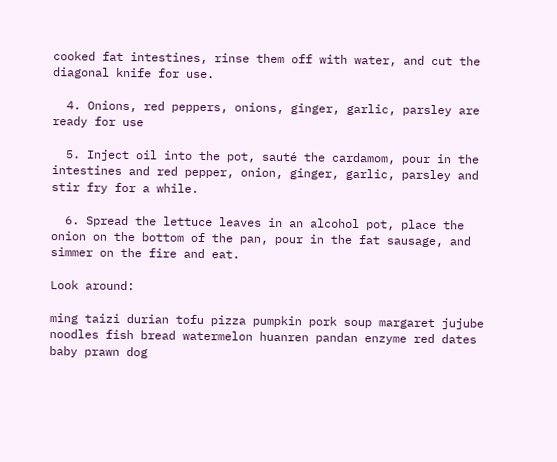cooked fat intestines, rinse them off with water, and cut the diagonal knife for use.

  4. Onions, red peppers, onions, ginger, garlic, parsley are ready for use

  5. Inject oil into the pot, sauté the cardamom, pour in the intestines and red pepper, onion, ginger, garlic, parsley and stir fry for a while.

  6. Spread the lettuce leaves in an alcohol pot, place the onion on the bottom of the pan, pour in the fat sausage, and simmer on the fire and eat.

Look around:

ming taizi durian tofu pizza pumpkin pork soup margaret jujube noodles fish bread watermelon huanren pandan enzyme red dates baby prawn dog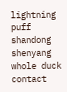lightning puff shandong shenyang whole duck contact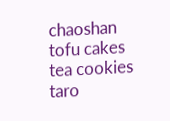chaoshan tofu cakes tea cookies taro